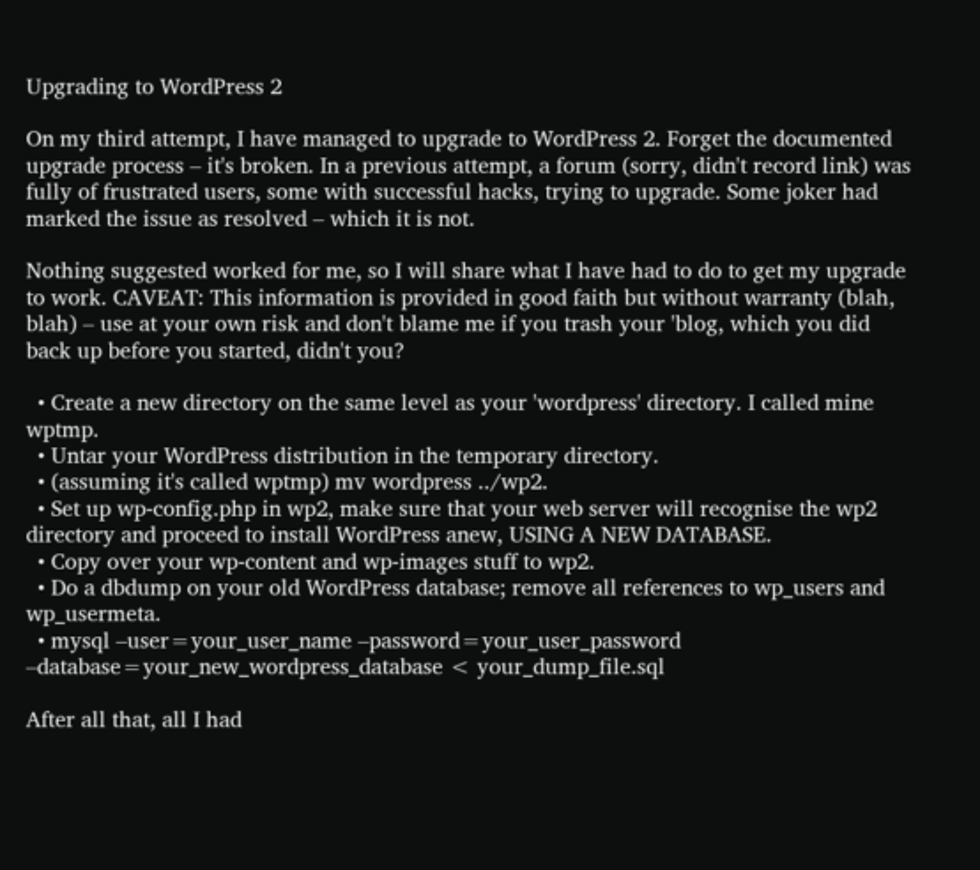Upgrading to WordPress 2

On my third attempt, I have managed to upgrade to WordPress 2. Forget the documented upgrade process – it's broken. In a previous attempt, a forum (sorry, didn't record link) was fully of frustrated users, some with successful hacks, trying to upgrade. Some joker had marked the issue as resolved – which it is not.

Nothing suggested worked for me, so I will share what I have had to do to get my upgrade to work. CAVEAT: This information is provided in good faith but without warranty (blah, blah) – use at your own risk and don't blame me if you trash your 'blog, which you did back up before you started, didn't you?

  • Create a new directory on the same level as your 'wordpress' directory. I called mine wptmp.
  • Untar your WordPress distribution in the temporary directory.
  • (assuming it's called wptmp) mv wordpress ../wp2.
  • Set up wp-config.php in wp2, make sure that your web server will recognise the wp2 directory and proceed to install WordPress anew, USING A NEW DATABASE.
  • Copy over your wp-content and wp-images stuff to wp2.
  • Do a dbdump on your old WordPress database; remove all references to wp_users and wp_usermeta.
  • mysql –user=your_user_name –password=your_user_password –database=your_new_wordpress_database < your_dump_file.sql

After all that, all I had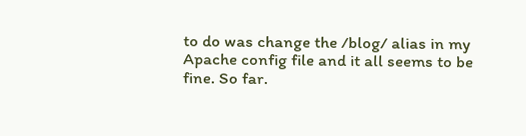to do was change the /blog/ alias in my Apache config file and it all seems to be fine. So far.